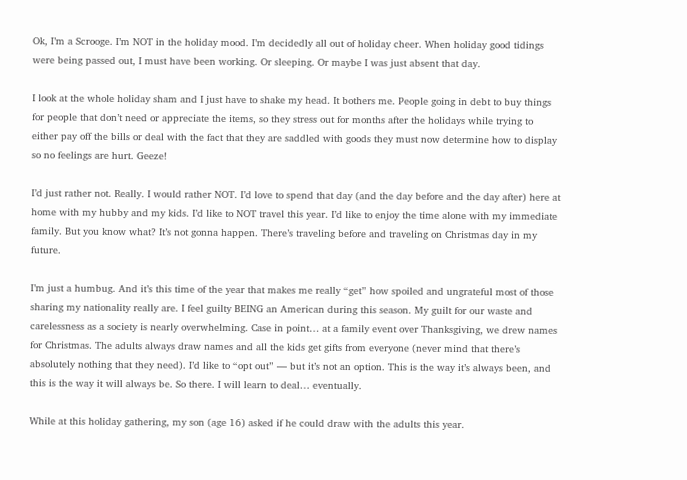Ok, I’m a Scrooge. I’m NOT in the holiday mood. I’m decidedly all out of holiday cheer. When holiday good tidings were being passed out, I must have been working. Or sleeping. Or maybe I was just absent that day.

I look at the whole holiday sham and I just have to shake my head. It bothers me. People going in debt to buy things for people that don’t need or appreciate the items, so they stress out for months after the holidays while trying to either pay off the bills or deal with the fact that they are saddled with goods they must now determine how to display so no feelings are hurt. Geeze!

I’d just rather not. Really. I would rather NOT. I’d love to spend that day (and the day before and the day after) here at home with my hubby and my kids. I’d like to NOT travel this year. I’d like to enjoy the time alone with my immediate family. But you know what? It’s not gonna happen. There’s traveling before and traveling on Christmas day in my future.

I’m just a humbug. And it’s this time of the year that makes me really “get” how spoiled and ungrateful most of those sharing my nationality really are. I feel guilty BEING an American during this season. My guilt for our waste and carelessness as a society is nearly overwhelming. Case in point… at a family event over Thanksgiving, we drew names for Christmas. The adults always draw names and all the kids get gifts from everyone (never mind that there’s absolutely nothing that they need). I’d like to “opt out” — but it’s not an option. This is the way it’s always been, and this is the way it will always be. So there. I will learn to deal… eventually.

While at this holiday gathering, my son (age 16) asked if he could draw with the adults this year.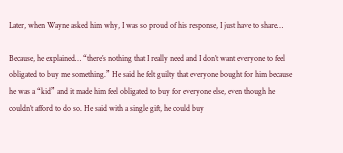Later, when Wayne asked him why, I was so proud of his response, I just have to share…

Because, he explained… “there’s nothing that I really need and I don’t want everyone to feel obligated to buy me something.” He said he felt guilty that everyone bought for him because he was a “kid” and it made him feel obligated to buy for everyone else, even though he couldn’t afford to do so. He said with a single gift, he could buy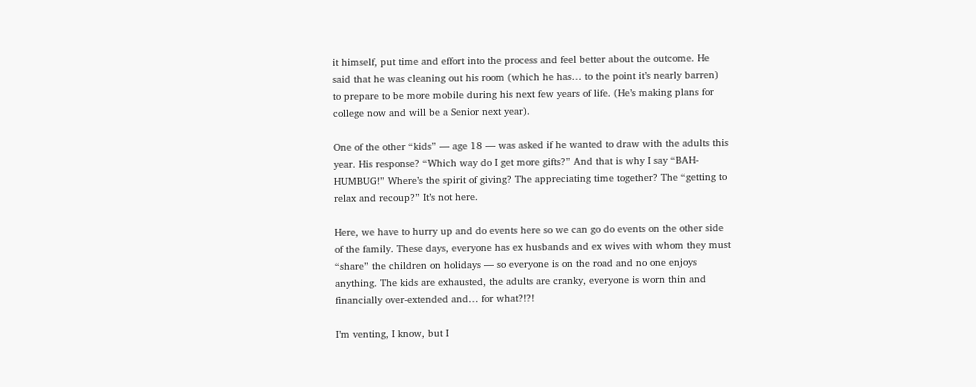it himself, put time and effort into the process and feel better about the outcome. He said that he was cleaning out his room (which he has… to the point it’s nearly barren) to prepare to be more mobile during his next few years of life. (He’s making plans for college now and will be a Senior next year).

One of the other “kids” — age 18 — was asked if he wanted to draw with the adults this year. His response? “Which way do I get more gifts?” And that is why I say “BAH-HUMBUG!” Where’s the spirit of giving? The appreciating time together? The “getting to relax and recoup?” It’s not here.

Here, we have to hurry up and do events here so we can go do events on the other side of the family. These days, everyone has ex husbands and ex wives with whom they must “share” the children on holidays — so everyone is on the road and no one enjoys anything. The kids are exhausted, the adults are cranky, everyone is worn thin and financially over-extended and… for what?!?!

I’m venting, I know, but I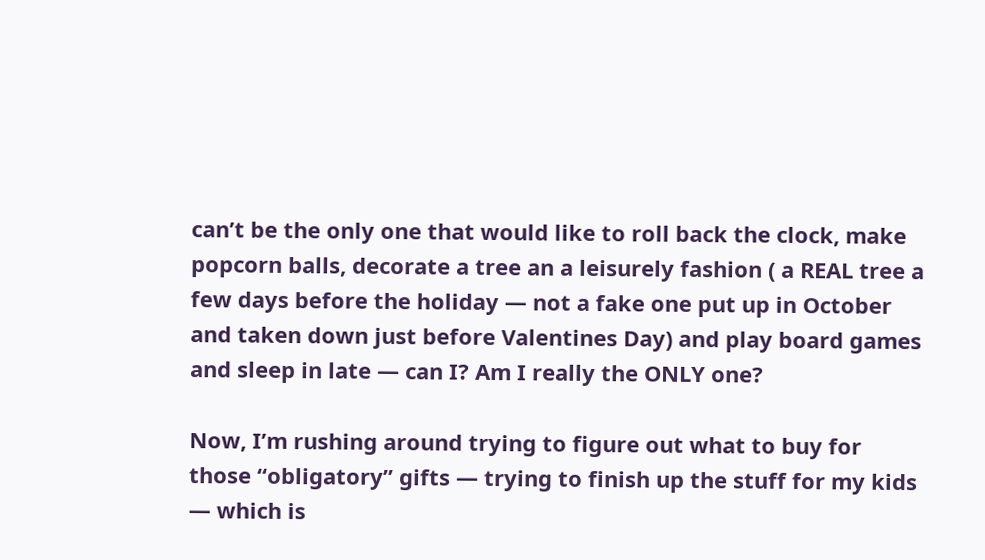can’t be the only one that would like to roll back the clock, make popcorn balls, decorate a tree an a leisurely fashion ( a REAL tree a few days before the holiday — not a fake one put up in October and taken down just before Valentines Day) and play board games and sleep in late — can I? Am I really the ONLY one?

Now, I’m rushing around trying to figure out what to buy for those “obligatory” gifts — trying to finish up the stuff for my kids — which is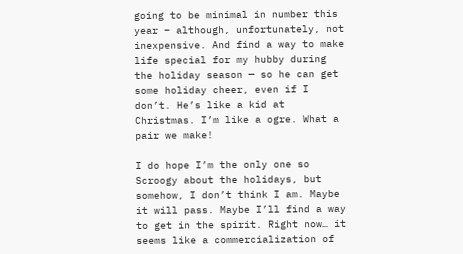going to be minimal in number this year – although, unfortunately, not inexpensive. And find a way to make life special for my hubby during the holiday season — so he can get some holiday cheer, even if I don’t. He’s like a kid at Christmas. I’m like a ogre. What a pair we make!

I do hope I’m the only one so Scroogy about the holidays, but somehow, I don’t think I am. Maybe it will pass. Maybe I’ll find a way to get in the spirit. Right now… it seems like a commercialization of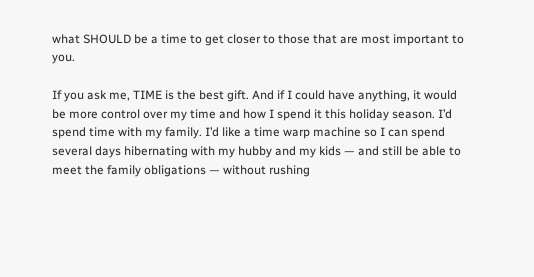what SHOULD be a time to get closer to those that are most important to you.

If you ask me, TIME is the best gift. And if I could have anything, it would be more control over my time and how I spend it this holiday season. I’d spend time with my family. I’d like a time warp machine so I can spend several days hibernating with my hubby and my kids — and still be able to meet the family obligations — without rushing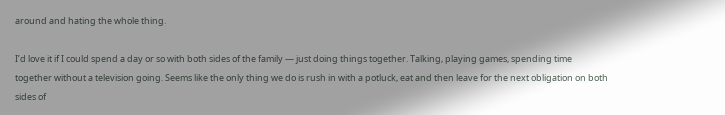around and hating the whole thing.

I’d love it if I could spend a day or so with both sides of the family — just doing things together. Talking, playing games, spending time together without a television going. Seems like the only thing we do is rush in with a potluck, eat and then leave for the next obligation on both sides of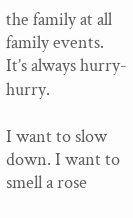the family at all family events. It’s always hurry-hurry.

I want to slow down. I want to smell a rose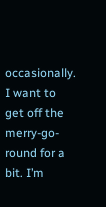occasionally. I want to get off the merry-go-round for a bit. I’m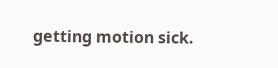getting motion sick.